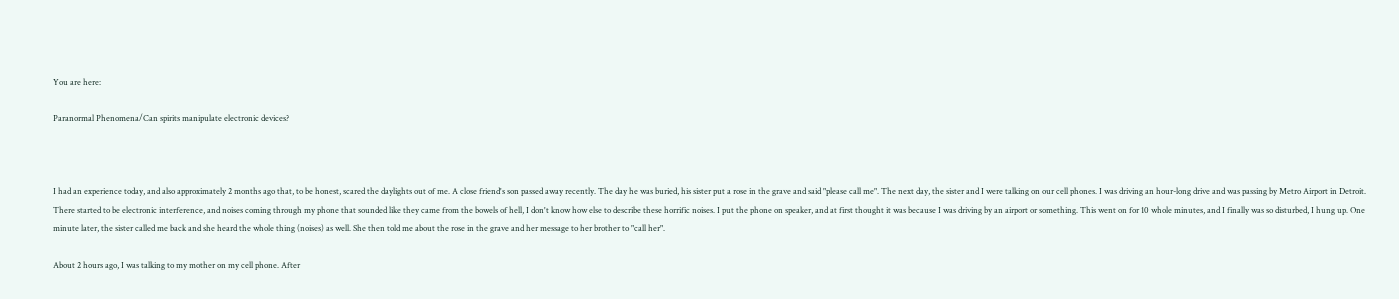You are here:

Paranormal Phenomena/Can spirits manipulate electronic devices?



I had an experience today, and also approximately 2 months ago that, to be honest, scared the daylights out of me. A close friend's son passed away recently. The day he was buried, his sister put a rose in the grave and said "please call me". The next day, the sister and I were talking on our cell phones. I was driving an hour-long drive and was passing by Metro Airport in Detroit. There started to be electronic interference, and noises coming through my phone that sounded like they came from the bowels of hell, I don't know how else to describe these horrific noises. I put the phone on speaker, and at first thought it was because I was driving by an airport or something. This went on for 10 whole minutes, and I finally was so disturbed, I hung up. One minute later, the sister called me back and she heard the whole thing (noises) as well. She then told me about the rose in the grave and her message to her brother to "call her".

About 2 hours ago, I was talking to my mother on my cell phone. After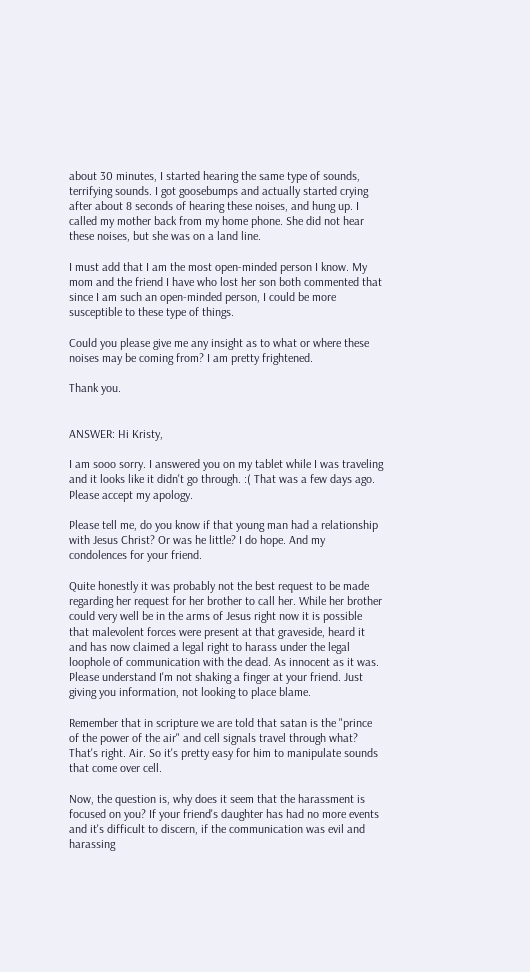about 30 minutes, I started hearing the same type of sounds, terrifying sounds. I got goosebumps and actually started crying after about 8 seconds of hearing these noises, and hung up. I called my mother back from my home phone. She did not hear these noises, but she was on a land line.

I must add that I am the most open-minded person I know. My mom and the friend I have who lost her son both commented that since I am such an open-minded person, I could be more susceptible to these type of things.

Could you please give me any insight as to what or where these noises may be coming from? I am pretty frightened.

Thank you.


ANSWER: Hi Kristy,

I am sooo sorry. I answered you on my tablet while I was traveling and it looks like it didn't go through. :( That was a few days ago. Please accept my apology.

Please tell me, do you know if that young man had a relationship with Jesus Christ? Or was he little? I do hope. And my condolences for your friend.

Quite honestly it was probably not the best request to be made regarding her request for her brother to call her. While her brother could very well be in the arms of Jesus right now it is possible that malevolent forces were present at that graveside, heard it and has now claimed a legal right to harass under the legal loophole of communication with the dead. As innocent as it was. Please understand I'm not shaking a finger at your friend. Just giving you information, not looking to place blame.

Remember that in scripture we are told that satan is the "prince of the power of the air" and cell signals travel through what? That's right. Air. So it's pretty easy for him to manipulate sounds that come over cell.

Now, the question is, why does it seem that the harassment is focused on you? If your friend's daughter has had no more events and it's difficult to discern, if the communication was evil and harassing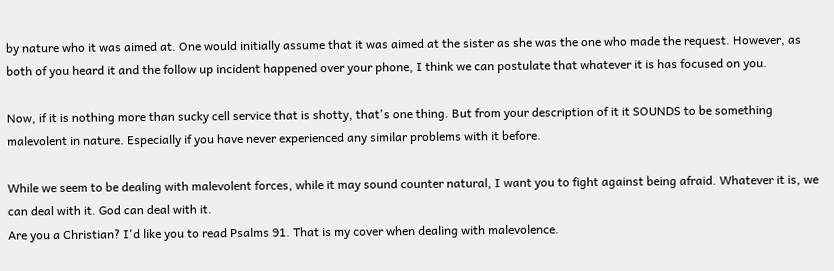by nature who it was aimed at. One would initially assume that it was aimed at the sister as she was the one who made the request. However, as both of you heard it and the follow up incident happened over your phone, I think we can postulate that whatever it is has focused on you.

Now, if it is nothing more than sucky cell service that is shotty, that's one thing. But from your description of it it SOUNDS to be something malevolent in nature. Especially if you have never experienced any similar problems with it before.

While we seem to be dealing with malevolent forces, while it may sound counter natural, I want you to fight against being afraid. Whatever it is, we can deal with it. God can deal with it.
Are you a Christian? I'd like you to read Psalms 91. That is my cover when dealing with malevolence.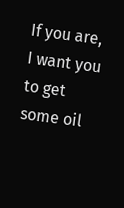If you are, I want you to get some oil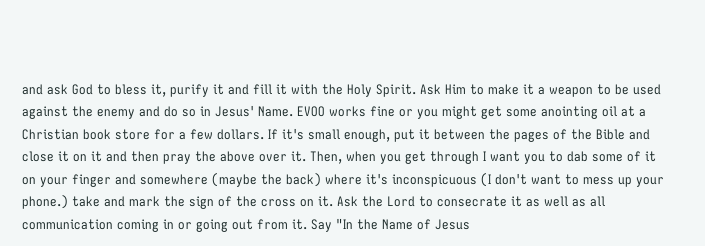and ask God to bless it, purify it and fill it with the Holy Spirit. Ask Him to make it a weapon to be used against the enemy and do so in Jesus' Name. EVOO works fine or you might get some anointing oil at a Christian book store for a few dollars. If it's small enough, put it between the pages of the Bible and close it on it and then pray the above over it. Then, when you get through I want you to dab some of it on your finger and somewhere (maybe the back) where it's inconspicuous (I don't want to mess up your phone.) take and mark the sign of the cross on it. Ask the Lord to consecrate it as well as all communication coming in or going out from it. Say "In the Name of Jesus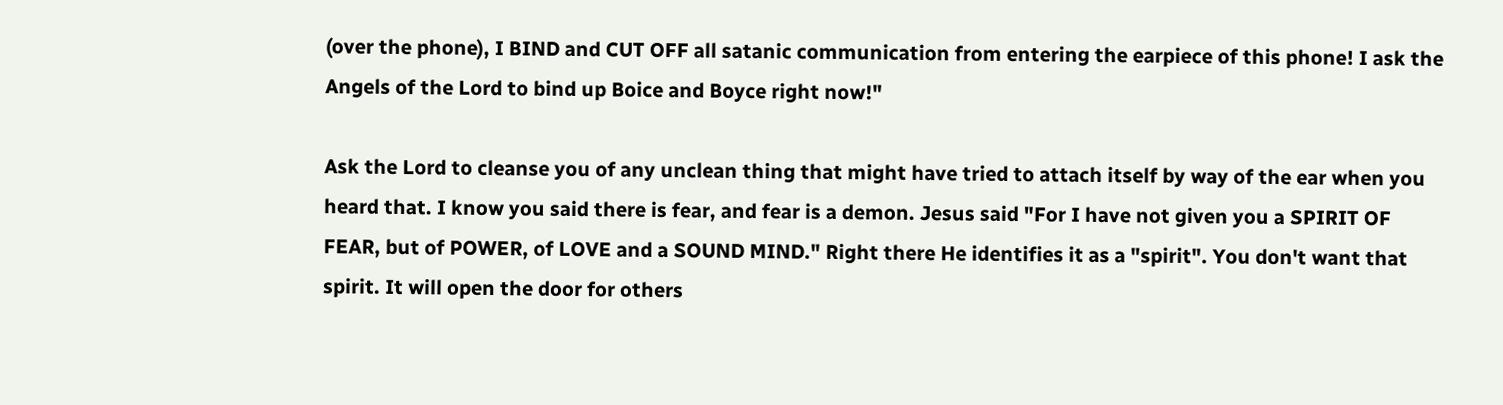(over the phone), I BIND and CUT OFF all satanic communication from entering the earpiece of this phone! I ask the Angels of the Lord to bind up Boice and Boyce right now!"

Ask the Lord to cleanse you of any unclean thing that might have tried to attach itself by way of the ear when you heard that. I know you said there is fear, and fear is a demon. Jesus said "For I have not given you a SPIRIT OF FEAR, but of POWER, of LOVE and a SOUND MIND." Right there He identifies it as a "spirit". You don't want that spirit. It will open the door for others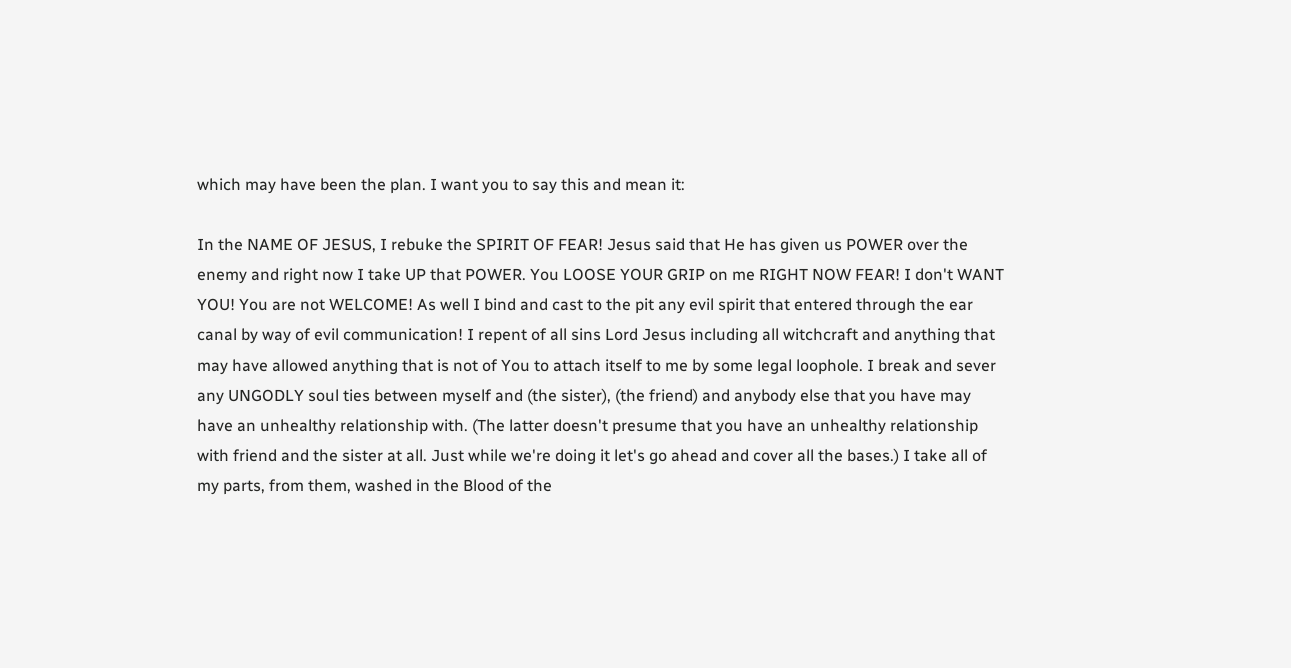which may have been the plan. I want you to say this and mean it:

In the NAME OF JESUS, I rebuke the SPIRIT OF FEAR! Jesus said that He has given us POWER over the enemy and right now I take UP that POWER. You LOOSE YOUR GRIP on me RIGHT NOW FEAR! I don't WANT YOU! You are not WELCOME! As well I bind and cast to the pit any evil spirit that entered through the ear canal by way of evil communication! I repent of all sins Lord Jesus including all witchcraft and anything that may have allowed anything that is not of You to attach itself to me by some legal loophole. I break and sever any UNGODLY soul ties between myself and (the sister), (the friend) and anybody else that you have may have an unhealthy relationship with. (The latter doesn't presume that you have an unhealthy relationship with friend and the sister at all. Just while we're doing it let's go ahead and cover all the bases.) I take all of my parts, from them, washed in the Blood of the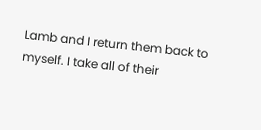Lamb and I return them back to myself. I take all of their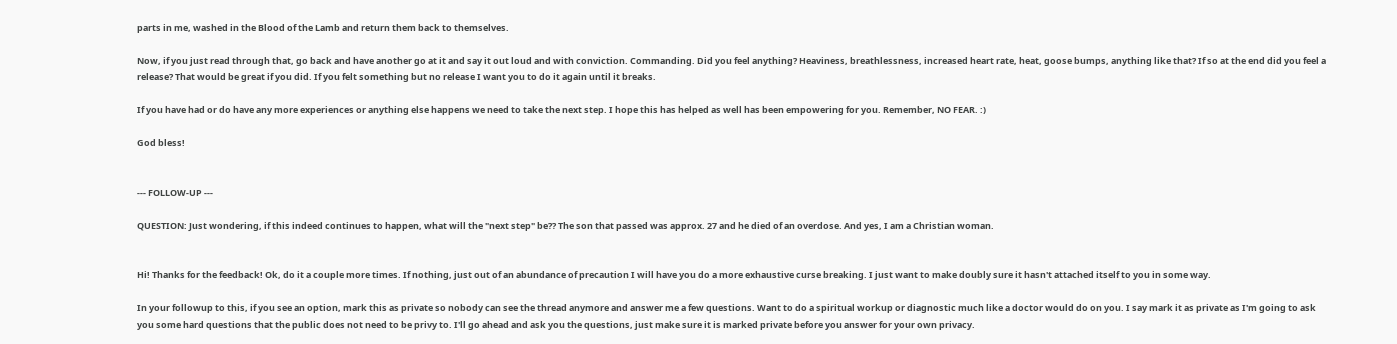parts in me, washed in the Blood of the Lamb and return them back to themselves.

Now, if you just read through that, go back and have another go at it and say it out loud and with conviction. Commanding. Did you feel anything? Heaviness, breathlessness, increased heart rate, heat, goose bumps, anything like that? If so at the end did you feel a release? That would be great if you did. If you felt something but no release I want you to do it again until it breaks.

If you have had or do have any more experiences or anything else happens we need to take the next step. I hope this has helped as well has been empowering for you. Remember, NO FEAR. :)

God bless!


--- FOLLOW-UP ---

QUESTION: Just wondering, if this indeed continues to happen, what will the "next step" be?? The son that passed was approx. 27 and he died of an overdose. And yes, I am a Christian woman.


Hi! Thanks for the feedback! Ok, do it a couple more times. If nothing, just out of an abundance of precaution I will have you do a more exhaustive curse breaking. I just want to make doubly sure it hasn't attached itself to you in some way.

In your followup to this, if you see an option, mark this as private so nobody can see the thread anymore and answer me a few questions. Want to do a spiritual workup or diagnostic much like a doctor would do on you. I say mark it as private as I'm going to ask you some hard questions that the public does not need to be privy to. I'll go ahead and ask you the questions, just make sure it is marked private before you answer for your own privacy.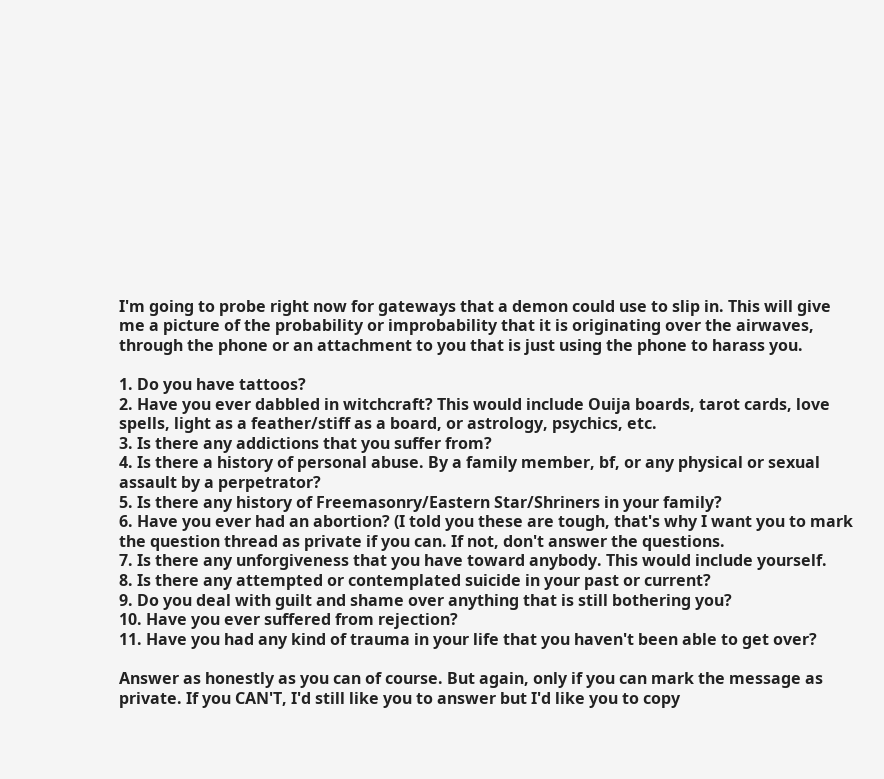I'm going to probe right now for gateways that a demon could use to slip in. This will give me a picture of the probability or improbability that it is originating over the airwaves, through the phone or an attachment to you that is just using the phone to harass you.

1. Do you have tattoos?
2. Have you ever dabbled in witchcraft? This would include Ouija boards, tarot cards, love spells, light as a feather/stiff as a board, or astrology, psychics, etc.
3. Is there any addictions that you suffer from?
4. Is there a history of personal abuse. By a family member, bf, or any physical or sexual assault by a perpetrator?
5. Is there any history of Freemasonry/Eastern Star/Shriners in your family?
6. Have you ever had an abortion? (I told you these are tough, that's why I want you to mark the question thread as private if you can. If not, don't answer the questions.
7. Is there any unforgiveness that you have toward anybody. This would include yourself.
8. Is there any attempted or contemplated suicide in your past or current?
9. Do you deal with guilt and shame over anything that is still bothering you?
10. Have you ever suffered from rejection?
11. Have you had any kind of trauma in your life that you haven't been able to get over?

Answer as honestly as you can of course. But again, only if you can mark the message as private. If you CAN'T, I'd still like you to answer but I'd like you to copy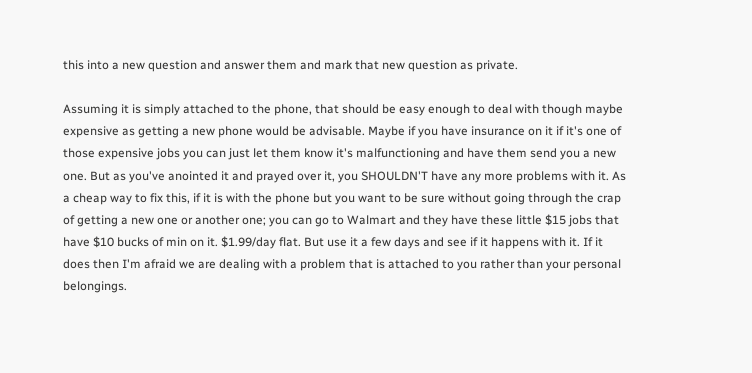this into a new question and answer them and mark that new question as private.

Assuming it is simply attached to the phone, that should be easy enough to deal with though maybe expensive as getting a new phone would be advisable. Maybe if you have insurance on it if it's one of those expensive jobs you can just let them know it's malfunctioning and have them send you a new one. But as you've anointed it and prayed over it, you SHOULDN'T have any more problems with it. As a cheap way to fix this, if it is with the phone but you want to be sure without going through the crap of getting a new one or another one; you can go to Walmart and they have these little $15 jobs that have $10 bucks of min on it. $1.99/day flat. But use it a few days and see if it happens with it. If it does then I'm afraid we are dealing with a problem that is attached to you rather than your personal belongings.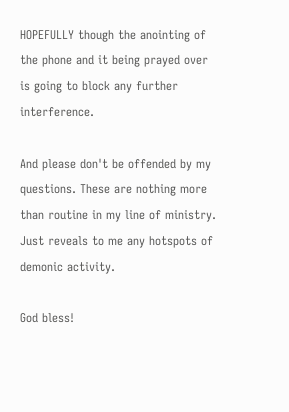HOPEFULLY though the anointing of the phone and it being prayed over is going to block any further interference.

And please don't be offended by my questions. These are nothing more than routine in my line of ministry. Just reveals to me any hotspots of demonic activity.

God bless!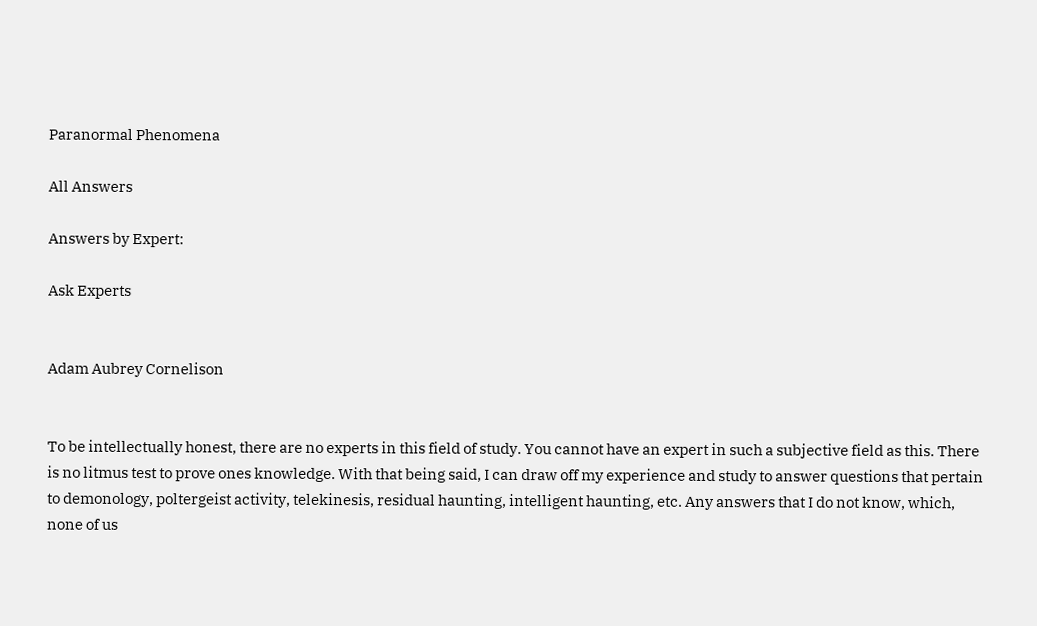Paranormal Phenomena

All Answers

Answers by Expert:

Ask Experts


Adam Aubrey Cornelison


To be intellectually honest, there are no experts in this field of study. You cannot have an expert in such a subjective field as this. There is no litmus test to prove ones knowledge. With that being said, I can draw off my experience and study to answer questions that pertain to demonology, poltergeist activity, telekinesis, residual haunting, intelligent haunting, etc. Any answers that I do not know, which, none of us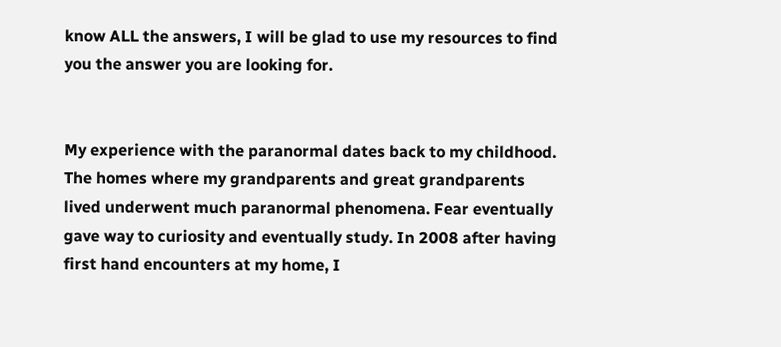know ALL the answers, I will be glad to use my resources to find you the answer you are looking for.


My experience with the paranormal dates back to my childhood. The homes where my grandparents and great grandparents lived underwent much paranormal phenomena. Fear eventually gave way to curiosity and eventually study. In 2008 after having first hand encounters at my home, I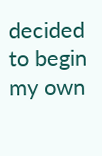decided to begin my own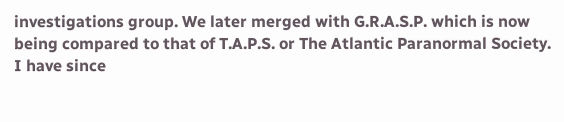investigations group. We later merged with G.R.A.S.P. which is now being compared to that of T.A.P.S. or The Atlantic Paranormal Society. I have since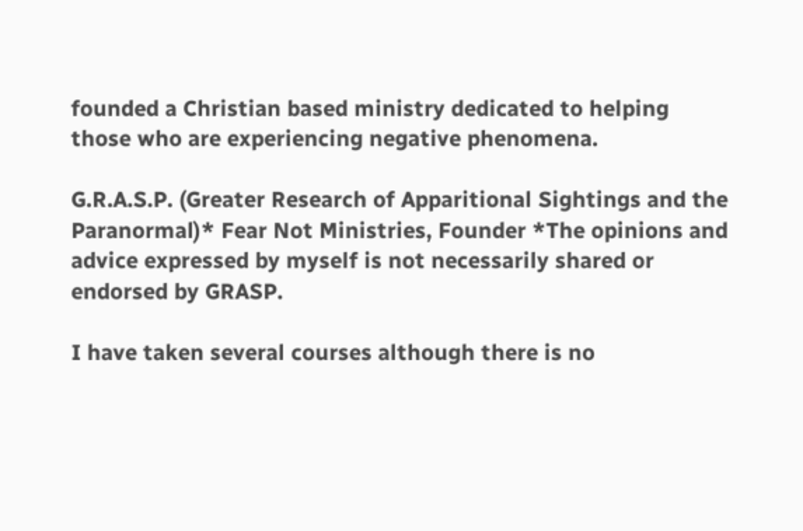founded a Christian based ministry dedicated to helping those who are experiencing negative phenomena.

G.R.A.S.P. (Greater Research of Apparitional Sightings and the Paranormal)* Fear Not Ministries, Founder *The opinions and advice expressed by myself is not necessarily shared or endorsed by GRASP.

I have taken several courses although there is no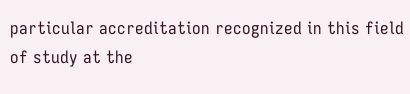particular accreditation recognized in this field of study at the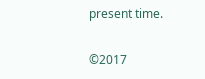present time.

©2017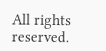All rights reserved.